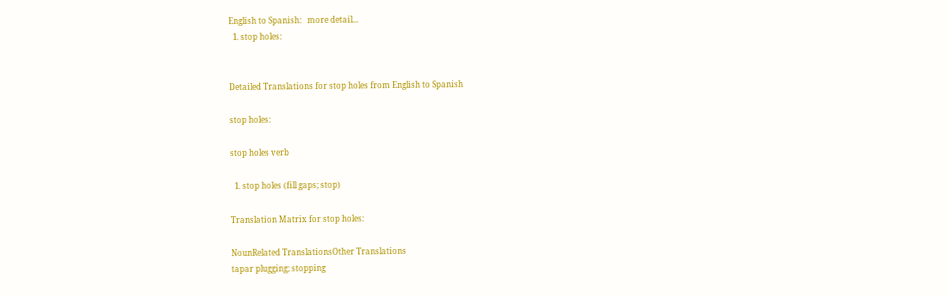English to Spanish:   more detail...
  1. stop holes:


Detailed Translations for stop holes from English to Spanish

stop holes:

stop holes verb

  1. stop holes (fill gaps; stop)

Translation Matrix for stop holes:

NounRelated TranslationsOther Translations
tapar plugging; stopping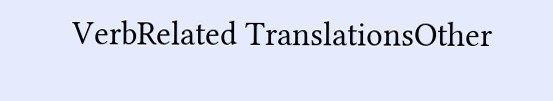VerbRelated TranslationsOther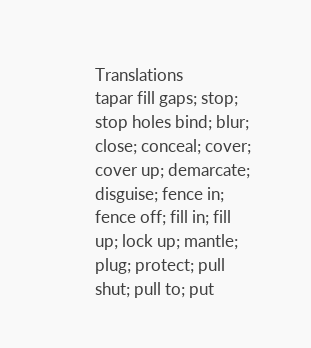Translations
tapar fill gaps; stop; stop holes bind; blur; close; conceal; cover; cover up; demarcate; disguise; fence in; fence off; fill in; fill up; lock up; mantle; plug; protect; pull shut; pull to; put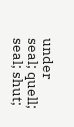under seal; quell; seal; shut;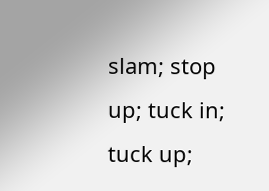slam; stop up; tuck in; tuck up;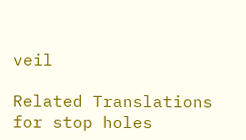veil

Related Translations for stop holes